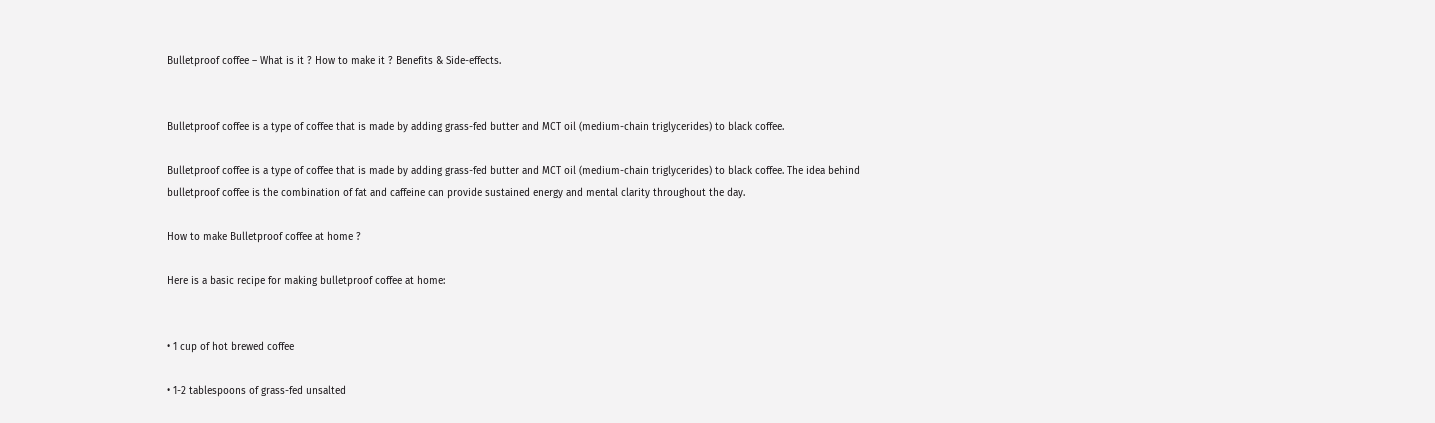Bulletproof coffee – What is it ? How to make it ? Benefits & Side-effects.


Bulletproof coffee is a type of coffee that is made by adding grass-fed butter and MCT oil (medium-chain triglycerides) to black coffee.

Bulletproof coffee is a type of coffee that is made by adding grass-fed butter and MCT oil (medium-chain triglycerides) to black coffee. The idea behind bulletproof coffee is the combination of fat and caffeine can provide sustained energy and mental clarity throughout the day.

How to make Bulletproof coffee at home ?

Here is a basic recipe for making bulletproof coffee at home:


• 1 cup of hot brewed coffee

• 1-2 tablespoons of grass-fed unsalted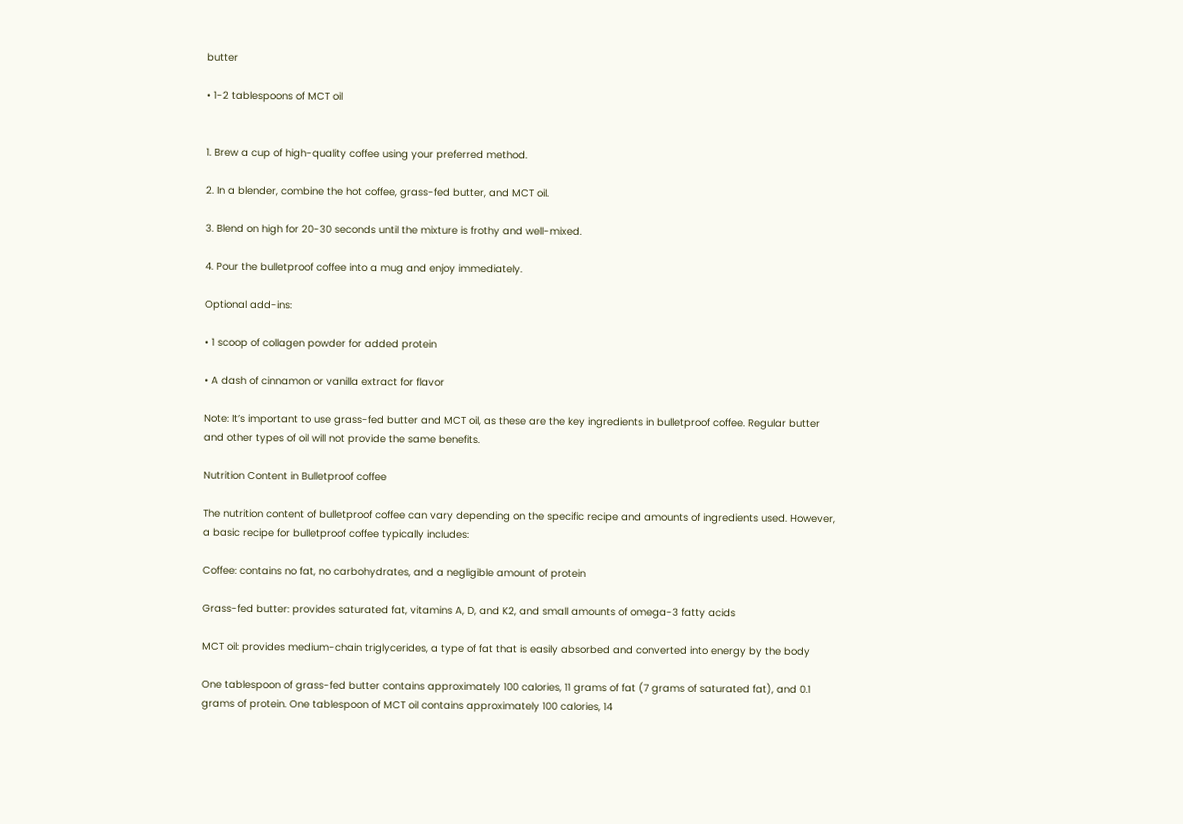butter

• 1-2 tablespoons of MCT oil


1. Brew a cup of high-quality coffee using your preferred method.

2. In a blender, combine the hot coffee, grass-fed butter, and MCT oil.

3. Blend on high for 20-30 seconds until the mixture is frothy and well-mixed.

4. Pour the bulletproof coffee into a mug and enjoy immediately.

Optional add-ins:

• 1 scoop of collagen powder for added protein

• A dash of cinnamon or vanilla extract for flavor

Note: It’s important to use grass-fed butter and MCT oil, as these are the key ingredients in bulletproof coffee. Regular butter and other types of oil will not provide the same benefits.

Nutrition Content in Bulletproof coffee

The nutrition content of bulletproof coffee can vary depending on the specific recipe and amounts of ingredients used. However, a basic recipe for bulletproof coffee typically includes:

Coffee: contains no fat, no carbohydrates, and a negligible amount of protein

Grass-fed butter: provides saturated fat, vitamins A, D, and K2, and small amounts of omega-3 fatty acids

MCT oil: provides medium-chain triglycerides, a type of fat that is easily absorbed and converted into energy by the body

One tablespoon of grass-fed butter contains approximately 100 calories, 11 grams of fat (7 grams of saturated fat), and 0.1 grams of protein. One tablespoon of MCT oil contains approximately 100 calories, 14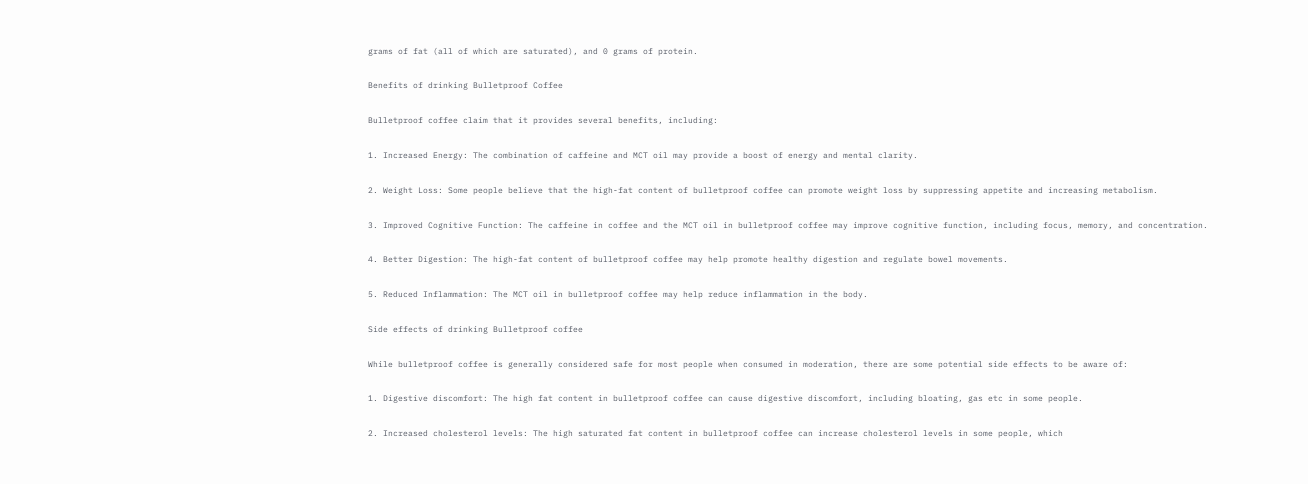grams of fat (all of which are saturated), and 0 grams of protein.

Benefits of drinking Bulletproof Coffee

Bulletproof coffee claim that it provides several benefits, including:

1. Increased Energy: The combination of caffeine and MCT oil may provide a boost of energy and mental clarity.

2. Weight Loss: Some people believe that the high-fat content of bulletproof coffee can promote weight loss by suppressing appetite and increasing metabolism.

3. Improved Cognitive Function: The caffeine in coffee and the MCT oil in bulletproof coffee may improve cognitive function, including focus, memory, and concentration.

4. Better Digestion: The high-fat content of bulletproof coffee may help promote healthy digestion and regulate bowel movements.

5. Reduced Inflammation: The MCT oil in bulletproof coffee may help reduce inflammation in the body.

Side effects of drinking Bulletproof coffee

While bulletproof coffee is generally considered safe for most people when consumed in moderation, there are some potential side effects to be aware of:

1. Digestive discomfort: The high fat content in bulletproof coffee can cause digestive discomfort, including bloating, gas etc in some people.

2. Increased cholesterol levels: The high saturated fat content in bulletproof coffee can increase cholesterol levels in some people, which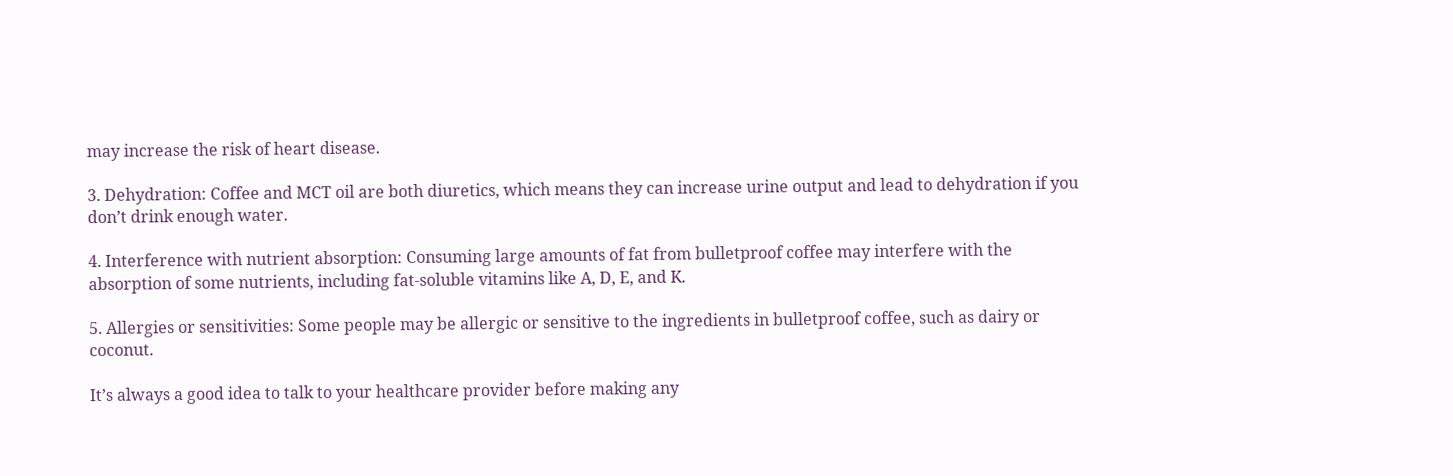may increase the risk of heart disease.

3. Dehydration: Coffee and MCT oil are both diuretics, which means they can increase urine output and lead to dehydration if you don’t drink enough water.

4. Interference with nutrient absorption: Consuming large amounts of fat from bulletproof coffee may interfere with the absorption of some nutrients, including fat-soluble vitamins like A, D, E, and K.

5. Allergies or sensitivities: Some people may be allergic or sensitive to the ingredients in bulletproof coffee, such as dairy or coconut.

It’s always a good idea to talk to your healthcare provider before making any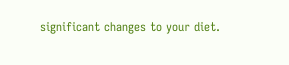significant changes to your diet.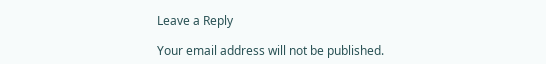Leave a Reply

Your email address will not be published.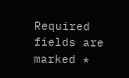Required fields are marked *